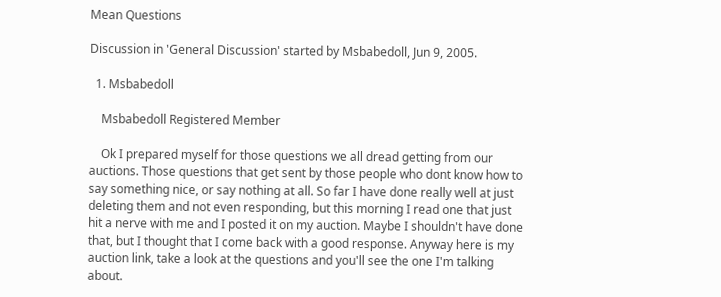Mean Questions

Discussion in 'General Discussion' started by Msbabedoll, Jun 9, 2005.

  1. Msbabedoll

    Msbabedoll Registered Member

    Ok I prepared myself for those questions we all dread getting from our auctions. Those questions that get sent by those people who dont know how to say something nice, or say nothing at all. So far I have done really well at just deleting them and not even responding, but this morning I read one that just hit a nerve with me and I posted it on my auction. Maybe I shouldn't have done that, but I thought that I come back with a good response. Anyway here is my auction link, take a look at the questions and you'll see the one I'm talking about.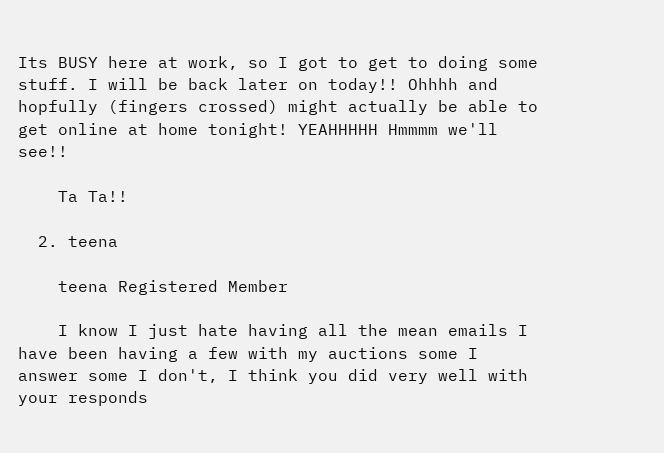Its BUSY here at work, so I got to get to doing some stuff. I will be back later on today!! Ohhhh and hopfully (fingers crossed) might actually be able to get online at home tonight! YEAHHHHH Hmmmm we'll see!!

    Ta Ta!!

  2. teena

    teena Registered Member

    I know I just hate having all the mean emails I have been having a few with my auctions some I answer some I don't, I think you did very well with your responds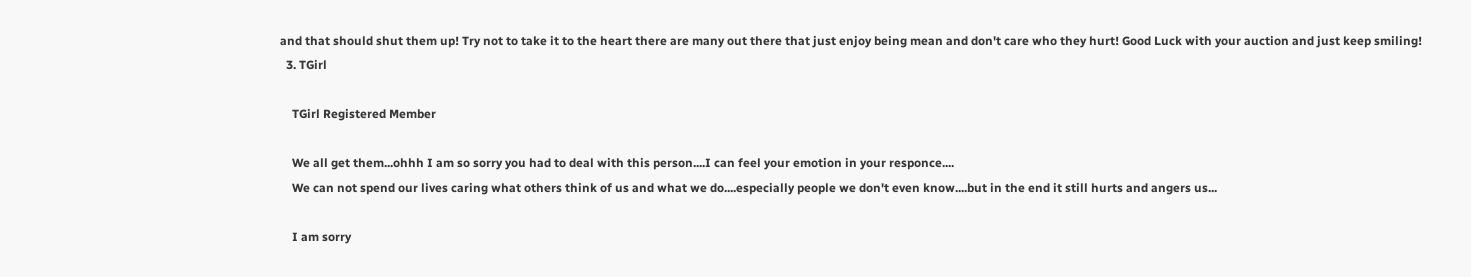and that should shut them up! Try not to take it to the heart there are many out there that just enjoy being mean and don't care who they hurt! Good Luck with your auction and just keep smiling!
  3. TGirl

    TGirl Registered Member

    We all get them...ohhh I am so sorry you had to deal with this person....I can feel your emotion in your responce....
    We can not spend our lives caring what others think of us and what we do....especially people we don't even know....but in the end it still hurts and angers us...

    I am sorry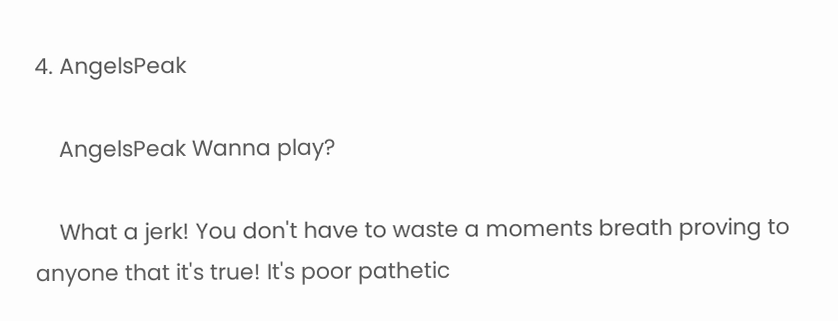4. AngelsPeak

    AngelsPeak Wanna play?

    What a jerk! You don't have to waste a moments breath proving to anyone that it's true! It's poor pathetic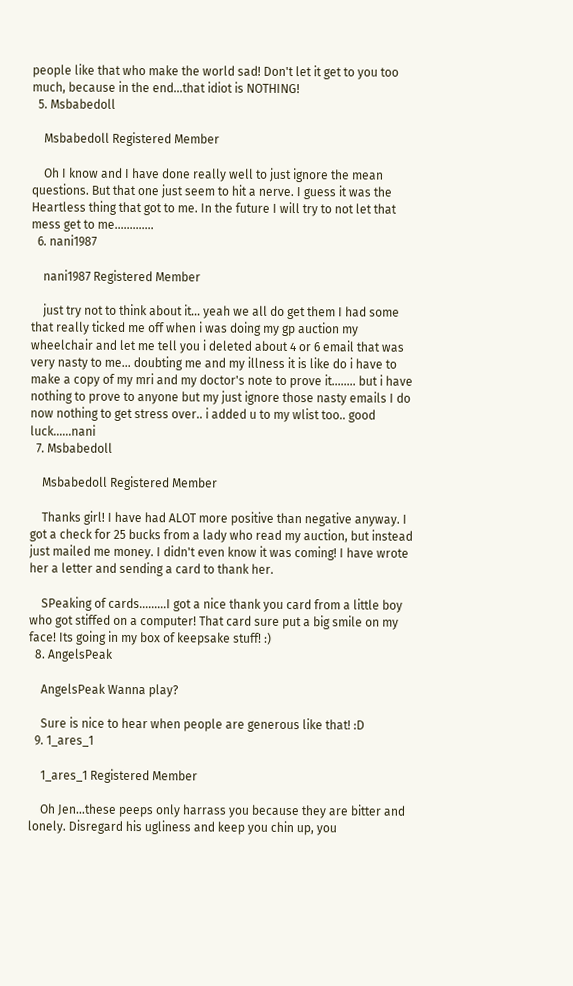people like that who make the world sad! Don't let it get to you too much, because in the end...that idiot is NOTHING!
  5. Msbabedoll

    Msbabedoll Registered Member

    Oh I know and I have done really well to just ignore the mean questions. But that one just seem to hit a nerve. I guess it was the Heartless thing that got to me. In the future I will try to not let that mess get to me.............
  6. nani1987

    nani1987 Registered Member

    just try not to think about it... yeah we all do get them I had some that really ticked me off when i was doing my gp auction my wheelchair and let me tell you i deleted about 4 or 6 email that was very nasty to me... doubting me and my illness it is like do i have to make a copy of my mri and my doctor's note to prove it........ but i have nothing to prove to anyone but my just ignore those nasty emails I do now nothing to get stress over.. i added u to my wlist too.. good luck......nani
  7. Msbabedoll

    Msbabedoll Registered Member

    Thanks girl! I have had ALOT more positive than negative anyway. I got a check for 25 bucks from a lady who read my auction, but instead just mailed me money. I didn't even know it was coming! I have wrote her a letter and sending a card to thank her.

    SPeaking of cards.........I got a nice thank you card from a little boy who got stiffed on a computer! That card sure put a big smile on my face! Its going in my box of keepsake stuff! :)
  8. AngelsPeak

    AngelsPeak Wanna play?

    Sure is nice to hear when people are generous like that! :D
  9. 1_ares_1

    1_ares_1 Registered Member

    Oh Jen...these peeps only harrass you because they are bitter and lonely. Disregard his ugliness and keep you chin up, you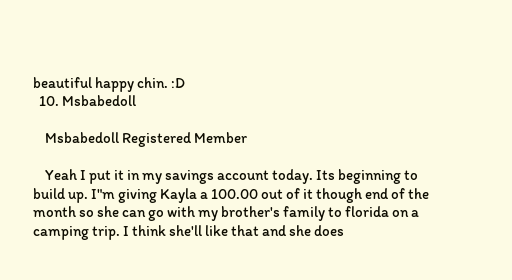beautiful happy chin. :D
  10. Msbabedoll

    Msbabedoll Registered Member

    Yeah I put it in my savings account today. Its beginning to build up. I"m giving Kayla a 100.00 out of it though end of the month so she can go with my brother's family to florida on a camping trip. I think she'll like that and she does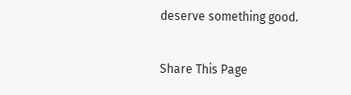deserve something good.

Share This Page